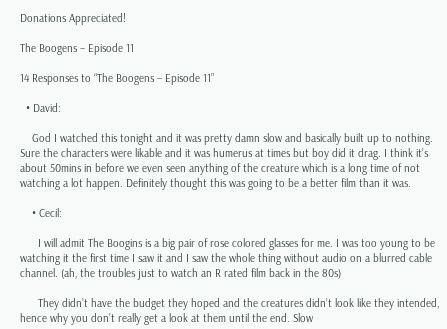Donations Appreciated!

The Boogens – Episode 11

14 Responses to “The Boogens – Episode 11”

  • David:

    God I watched this tonight and it was pretty damn slow and basically built up to nothing. Sure the characters were likable and it was humerus at times but boy did it drag. I think it’s about 50mins in before we even seen anything of the creature which is a long time of not watching a lot happen. Definitely thought this was going to be a better film than it was.

    • Cecil:

      I will admit The Boogins is a big pair of rose colored glasses for me. I was too young to be watching it the first time I saw it and I saw the whole thing without audio on a blurred cable channel. (ah, the troubles just to watch an R rated film back in the 80s)

      They didn’t have the budget they hoped and the creatures didn’t look like they intended, hence why you don’t really get a look at them until the end. Slow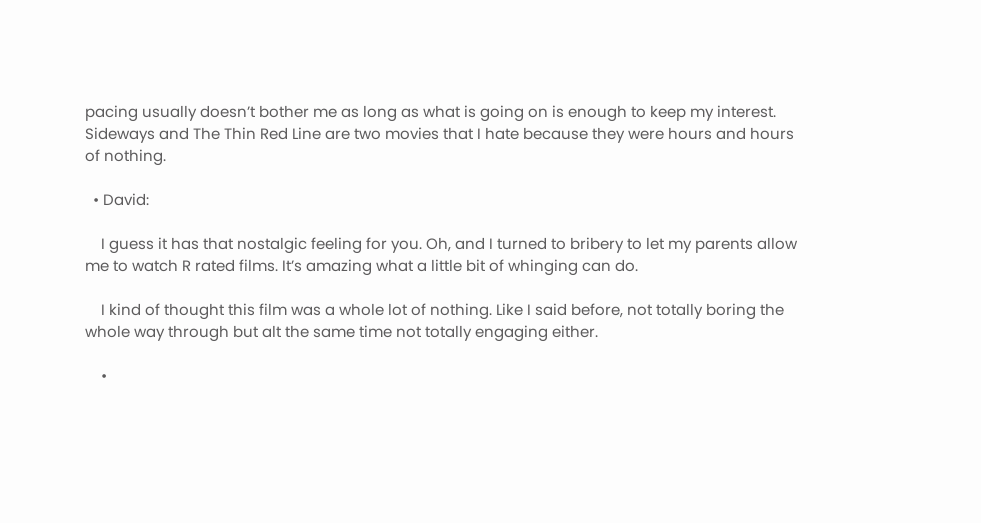pacing usually doesn’t bother me as long as what is going on is enough to keep my interest. Sideways and The Thin Red Line are two movies that I hate because they were hours and hours of nothing.

  • David:

    I guess it has that nostalgic feeling for you. Oh, and I turned to bribery to let my parents allow me to watch R rated films. It’s amazing what a little bit of whinging can do.

    I kind of thought this film was a whole lot of nothing. Like I said before, not totally boring the whole way through but alt the same time not totally engaging either.

    •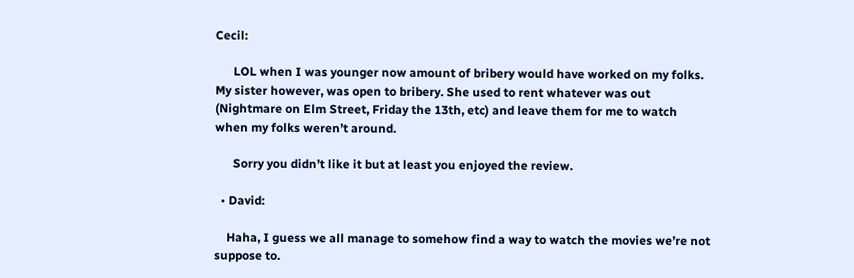Cecil:

      LOL when I was younger now amount of bribery would have worked on my folks. My sister however, was open to bribery. She used to rent whatever was out (Nightmare on Elm Street, Friday the 13th, etc) and leave them for me to watch when my folks weren’t around.

      Sorry you didn’t like it but at least you enjoyed the review.

  • David:

    Haha, I guess we all manage to somehow find a way to watch the movies we’re not suppose to.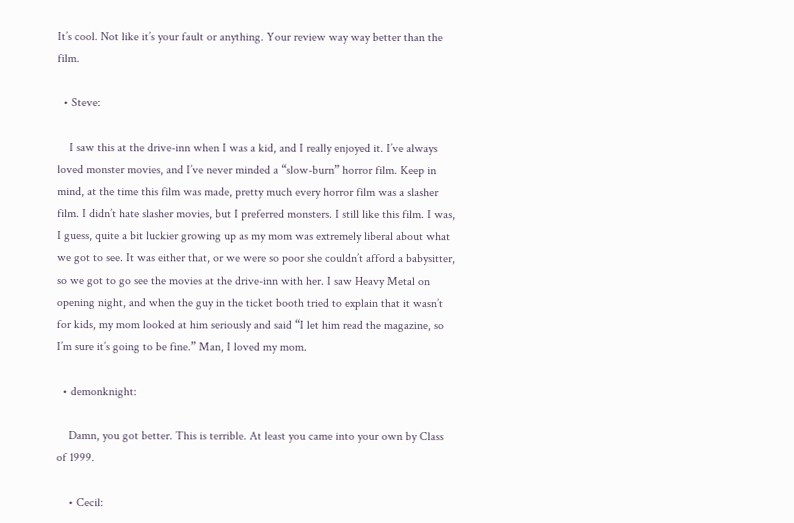It’s cool. Not like it’s your fault or anything. Your review way way better than the film.

  • Steve:

    I saw this at the drive-inn when I was a kid, and I really enjoyed it. I’ve always loved monster movies, and I’ve never minded a “slow-burn” horror film. Keep in mind, at the time this film was made, pretty much every horror film was a slasher film. I didn’t hate slasher movies, but I preferred monsters. I still like this film. I was, I guess, quite a bit luckier growing up as my mom was extremely liberal about what we got to see. It was either that, or we were so poor she couldn’t afford a babysitter, so we got to go see the movies at the drive-inn with her. I saw Heavy Metal on opening night, and when the guy in the ticket booth tried to explain that it wasn’t for kids, my mom looked at him seriously and said “I let him read the magazine, so I’m sure it’s going to be fine.” Man, I loved my mom.

  • demonknight:

    Damn, you got better. This is terrible. At least you came into your own by Class of 1999.

    • Cecil: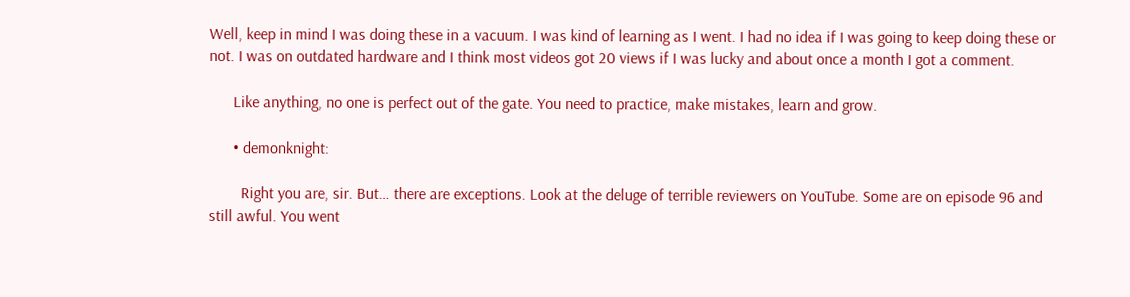Well, keep in mind I was doing these in a vacuum. I was kind of learning as I went. I had no idea if I was going to keep doing these or not. I was on outdated hardware and I think most videos got 20 views if I was lucky and about once a month I got a comment.

      Like anything, no one is perfect out of the gate. You need to practice, make mistakes, learn and grow.

      • demonknight:

        Right you are, sir. But… there are exceptions. Look at the deluge of terrible reviewers on YouTube. Some are on episode 96 and still awful. You went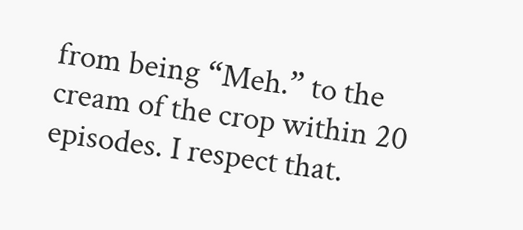from being “Meh.” to the cream of the crop within 20 episodes. I respect that.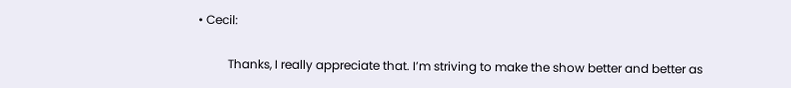• Cecil:

          Thanks, I really appreciate that. I’m striving to make the show better and better as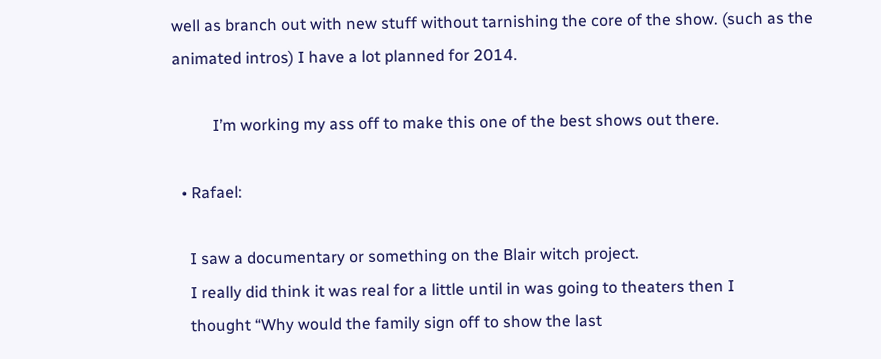well as branch out with new stuff without tarnishing the core of the show. (such as the animated intros) I have a lot planned for 2014.

          I’m working my ass off to make this one of the best shows out there.

  • Rafael:

    I saw a documentary or something on the Blair witch project.
    I really did think it was real for a little until in was going to theaters then I
    thought “Why would the family sign off to show the last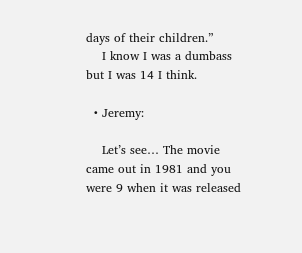days of their children.”
    I know I was a dumbass but I was 14 I think.

  • Jeremy:

    Let’s see… The movie came out in 1981 and you were 9 when it was released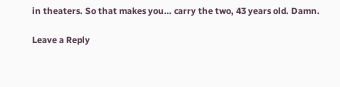in theaters. So that makes you… carry the two, 43 years old. Damn.

Leave a Reply